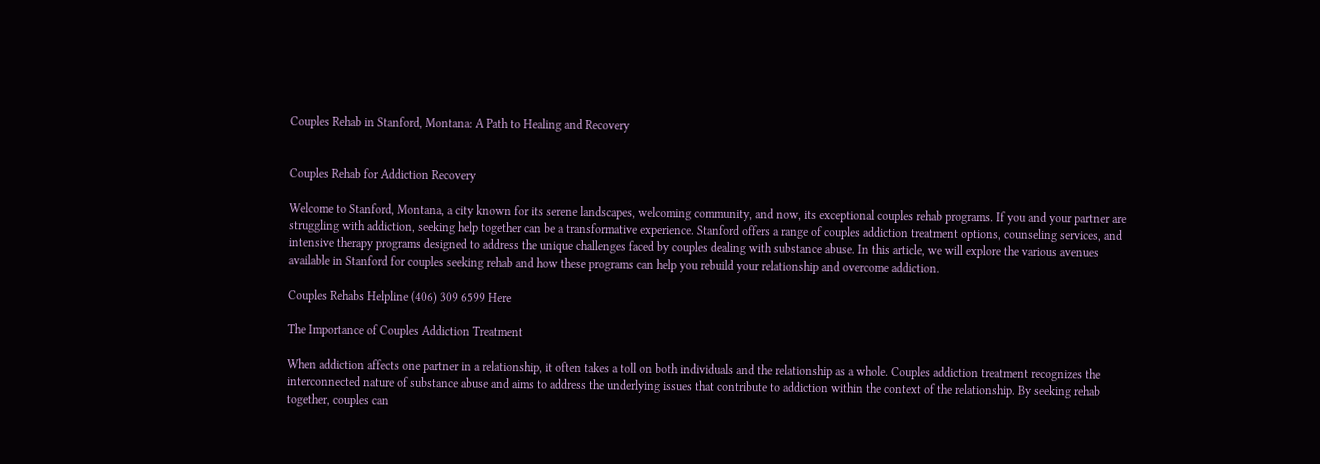Couples Rehab in Stanford, Montana: A Path to Healing and Recovery


Couples Rehab for Addiction Recovery

Welcome to Stanford, Montana, a city known for its serene landscapes, welcoming community, and now, its exceptional couples rehab programs. If you and your partner are struggling with addiction, seeking help together can be a transformative experience. Stanford offers a range of couples addiction treatment options, counseling services, and intensive therapy programs designed to address the unique challenges faced by couples dealing with substance abuse. In this article, we will explore the various avenues available in Stanford for couples seeking rehab and how these programs can help you rebuild your relationship and overcome addiction.

Couples Rehabs Helpline (406) 309 6599 Here

The Importance of Couples Addiction Treatment

When addiction affects one partner in a relationship, it often takes a toll on both individuals and the relationship as a whole. Couples addiction treatment recognizes the interconnected nature of substance abuse and aims to address the underlying issues that contribute to addiction within the context of the relationship. By seeking rehab together, couples can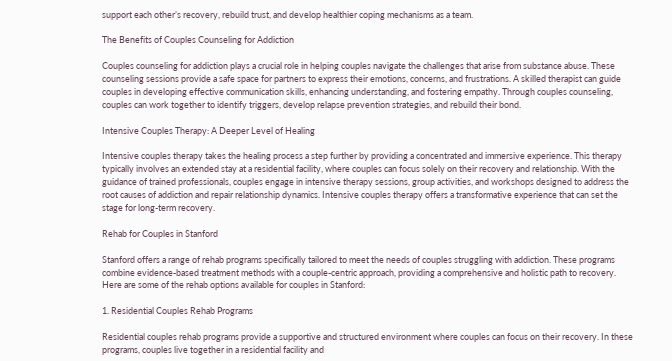support each other’s recovery, rebuild trust, and develop healthier coping mechanisms as a team.

The Benefits of Couples Counseling for Addiction

Couples counseling for addiction plays a crucial role in helping couples navigate the challenges that arise from substance abuse. These counseling sessions provide a safe space for partners to express their emotions, concerns, and frustrations. A skilled therapist can guide couples in developing effective communication skills, enhancing understanding, and fostering empathy. Through couples counseling, couples can work together to identify triggers, develop relapse prevention strategies, and rebuild their bond.

Intensive Couples Therapy: A Deeper Level of Healing

Intensive couples therapy takes the healing process a step further by providing a concentrated and immersive experience. This therapy typically involves an extended stay at a residential facility, where couples can focus solely on their recovery and relationship. With the guidance of trained professionals, couples engage in intensive therapy sessions, group activities, and workshops designed to address the root causes of addiction and repair relationship dynamics. Intensive couples therapy offers a transformative experience that can set the stage for long-term recovery.

Rehab for Couples in Stanford

Stanford offers a range of rehab programs specifically tailored to meet the needs of couples struggling with addiction. These programs combine evidence-based treatment methods with a couple-centric approach, providing a comprehensive and holistic path to recovery. Here are some of the rehab options available for couples in Stanford:

1. Residential Couples Rehab Programs

Residential couples rehab programs provide a supportive and structured environment where couples can focus on their recovery. In these programs, couples live together in a residential facility and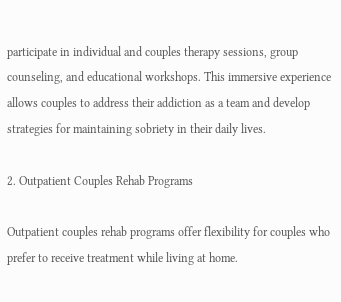participate in individual and couples therapy sessions, group counseling, and educational workshops. This immersive experience allows couples to address their addiction as a team and develop strategies for maintaining sobriety in their daily lives.

2. Outpatient Couples Rehab Programs

Outpatient couples rehab programs offer flexibility for couples who prefer to receive treatment while living at home.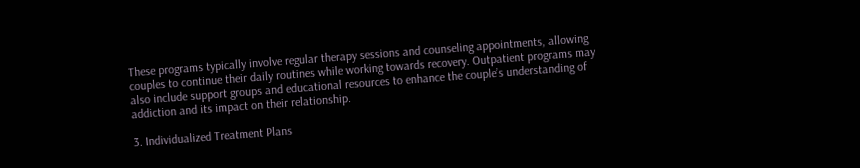These programs typically involve regular therapy sessions and counseling appointments, allowing couples to continue their daily routines while working towards recovery. Outpatient programs may also include support groups and educational resources to enhance the couple’s understanding of addiction and its impact on their relationship.

3. Individualized Treatment Plans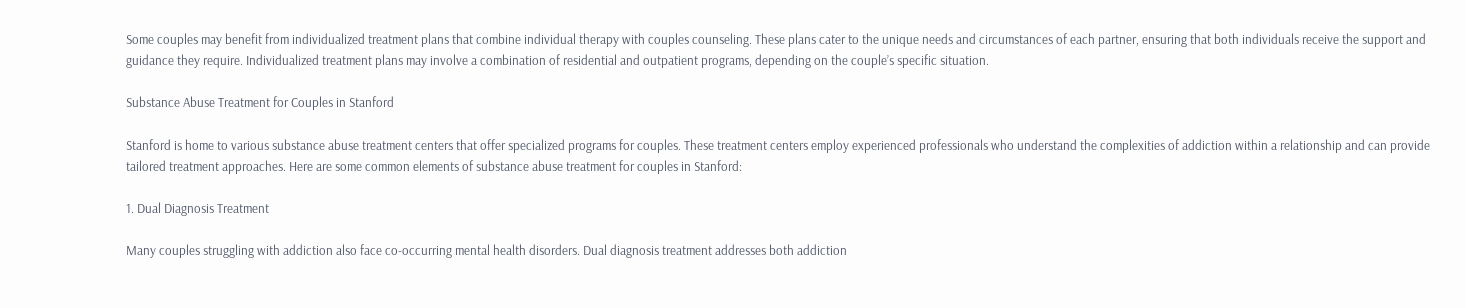Some couples may benefit from individualized treatment plans that combine individual therapy with couples counseling. These plans cater to the unique needs and circumstances of each partner, ensuring that both individuals receive the support and guidance they require. Individualized treatment plans may involve a combination of residential and outpatient programs, depending on the couple’s specific situation.

Substance Abuse Treatment for Couples in Stanford

Stanford is home to various substance abuse treatment centers that offer specialized programs for couples. These treatment centers employ experienced professionals who understand the complexities of addiction within a relationship and can provide tailored treatment approaches. Here are some common elements of substance abuse treatment for couples in Stanford:

1. Dual Diagnosis Treatment

Many couples struggling with addiction also face co-occurring mental health disorders. Dual diagnosis treatment addresses both addiction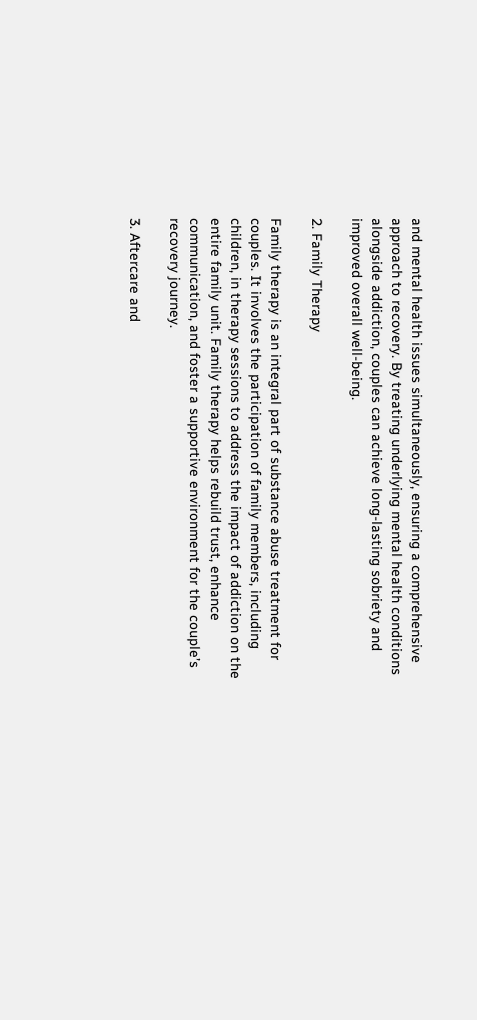and mental health issues simultaneously, ensuring a comprehensive approach to recovery. By treating underlying mental health conditions alongside addiction, couples can achieve long-lasting sobriety and improved overall well-being.

2. Family Therapy

Family therapy is an integral part of substance abuse treatment for couples. It involves the participation of family members, including children, in therapy sessions to address the impact of addiction on the entire family unit. Family therapy helps rebuild trust, enhance communication, and foster a supportive environment for the couple’s recovery journey.

3. Aftercare and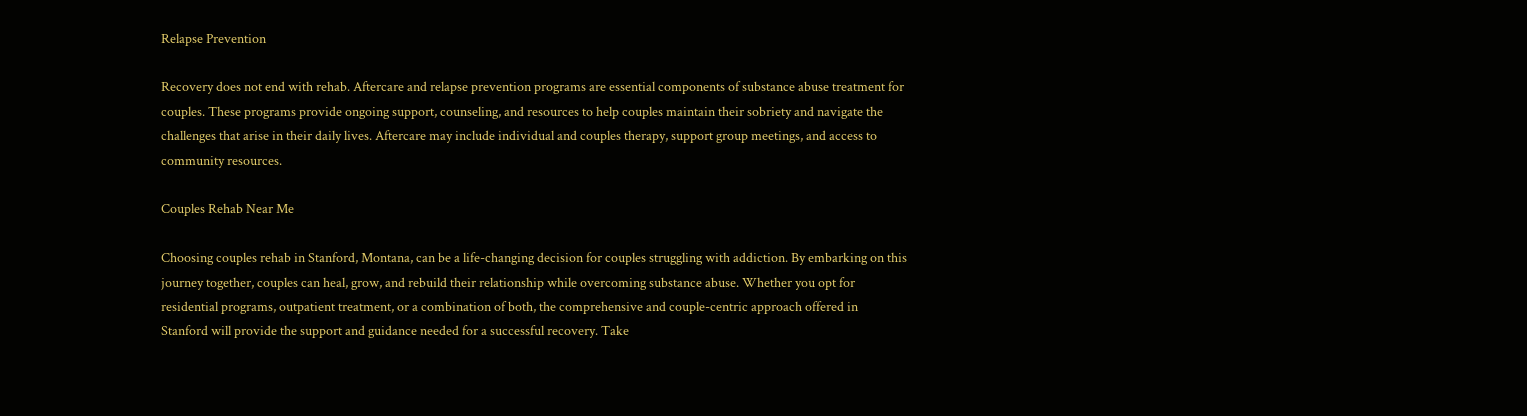Relapse Prevention

Recovery does not end with rehab. Aftercare and relapse prevention programs are essential components of substance abuse treatment for couples. These programs provide ongoing support, counseling, and resources to help couples maintain their sobriety and navigate the challenges that arise in their daily lives. Aftercare may include individual and couples therapy, support group meetings, and access to community resources.

Couples Rehab Near Me

Choosing couples rehab in Stanford, Montana, can be a life-changing decision for couples struggling with addiction. By embarking on this journey together, couples can heal, grow, and rebuild their relationship while overcoming substance abuse. Whether you opt for residential programs, outpatient treatment, or a combination of both, the comprehensive and couple-centric approach offered in Stanford will provide the support and guidance needed for a successful recovery. Take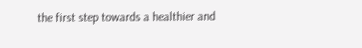the first step towards a healthier and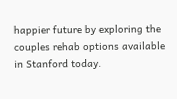happier future by exploring the couples rehab options available in Stanford today.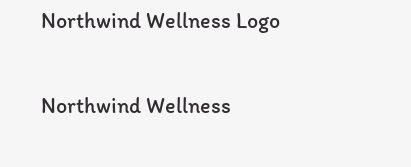Northwind Wellness Logo


Northwind Wellness